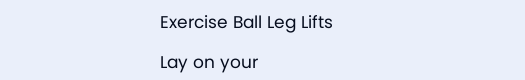Exercise Ball Leg Lifts

Lay on your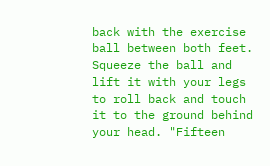back with the exercise ball between both feet. Squeeze the ball and lift it with your legs to roll back and touch it to the ground behind your head. "Fifteen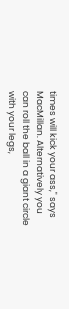times will kick your ass," says MacMillan. Alternatively you can roll the ball in a giant circle with your legs,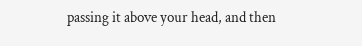passing it above your head, and then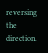reversing the direction.